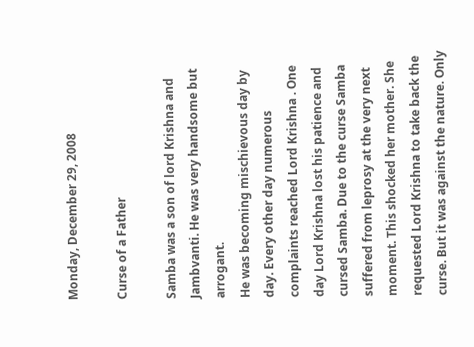Monday, December 29, 2008

Curse of a Father

Samba was a son of lord Krishna and Jambvanti. He was very handsome but arrogant.
He was becoming mischievous day by day. Every other day numerous complaints reached Lord Krishna . One day Lord Krishna lost his patience and cursed Samba. Due to the curse Samba suffered from leprosy at the very next moment. This shocked her mother. She requested Lord Krishna to take back the curse. But it was against the nature. Only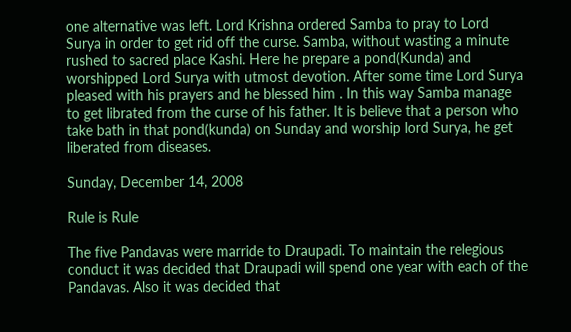one alternative was left. Lord Krishna ordered Samba to pray to Lord Surya in order to get rid off the curse. Samba, without wasting a minute rushed to sacred place Kashi. Here he prepare a pond(Kunda) and worshipped Lord Surya with utmost devotion. After some time Lord Surya pleased with his prayers and he blessed him . In this way Samba manage to get librated from the curse of his father. It is believe that a person who take bath in that pond(kunda) on Sunday and worship lord Surya, he get liberated from diseases.

Sunday, December 14, 2008

Rule is Rule

The five Pandavas were marride to Draupadi. To maintain the relegious conduct it was decided that Draupadi will spend one year with each of the Pandavas. Also it was decided that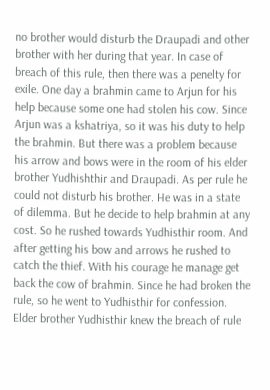no brother would disturb the Draupadi and other brother with her during that year. In case of breach of this rule, then there was a penelty for exile. One day a brahmin came to Arjun for his help because some one had stolen his cow. Since Arjun was a kshatriya, so it was his duty to help the brahmin. But there was a problem because his arrow and bows were in the room of his elder brother Yudhishthir and Draupadi. As per rule he could not disturb his brother. He was in a state of dilemma. But he decide to help brahmin at any cost. So he rushed towards Yudhisthir room. And after getting his bow and arrows he rushed to catch the thief. With his courage he manage get back the cow of brahmin. Since he had broken the rule, so he went to Yudhisthir for confession. Elder brother Yudhisthir knew the breach of rule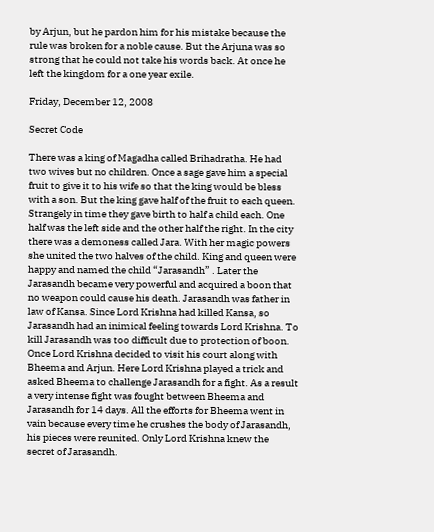by Arjun, but he pardon him for his mistake because the rule was broken for a noble cause. But the Arjuna was so strong that he could not take his words back. At once he left the kingdom for a one year exile.

Friday, December 12, 2008

Secret Code

There was a king of Magadha called Brihadratha. He had two wives but no children. Once a sage gave him a special fruit to give it to his wife so that the king would be bless with a son. But the king gave half of the fruit to each queen. Strangely in time they gave birth to half a child each. One half was the left side and the other half the right. In the city there was a demoness called Jara. With her magic powers she united the two halves of the child. King and queen were happy and named the child “Jarasandh” . Later the Jarasandh became very powerful and acquired a boon that no weapon could cause his death. Jarasandh was father in law of Kansa. Since Lord Krishna had killed Kansa, so Jarasandh had an inimical feeling towards Lord Krishna. To kill Jarasandh was too difficult due to protection of boon. Once Lord Krishna decided to visit his court along with Bheema and Arjun. Here Lord Krishna played a trick and asked Bheema to challenge Jarasandh for a fight. As a result a very intense fight was fought between Bheema and Jarasandh for 14 days. All the efforts for Bheema went in vain because every time he crushes the body of Jarasandh, his pieces were reunited. Only Lord Krishna knew the secret of Jarasandh.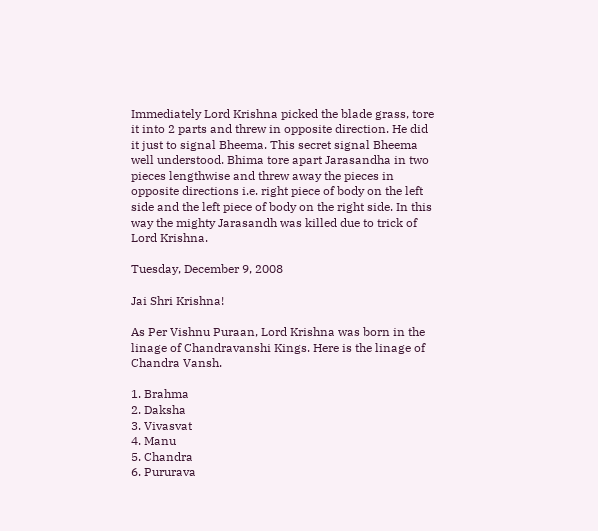Immediately Lord Krishna picked the blade grass, tore it into 2 parts and threw in opposite direction. He did it just to signal Bheema. This secret signal Bheema well understood. Bhima tore apart Jarasandha in two pieces lengthwise and threw away the pieces in opposite directions i.e. right piece of body on the left side and the left piece of body on the right side. In this way the mighty Jarasandh was killed due to trick of Lord Krishna.

Tuesday, December 9, 2008

Jai Shri Krishna!

As Per Vishnu Puraan, Lord Krishna was born in the linage of Chandravanshi Kings. Here is the linage of Chandra Vansh.

1. Brahma
2. Daksha
3. Vivasvat
4. Manu
5. Chandra
6. Pururava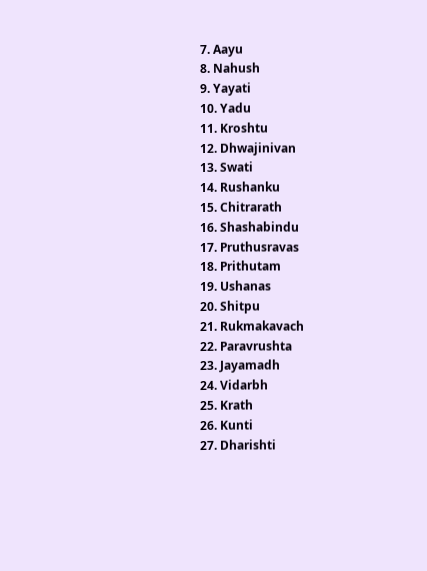7. Aayu
8. Nahush
9. Yayati
10. Yadu
11. Kroshtu
12. Dhwajinivan
13. Swati
14. Rushanku
15. Chitrarath
16. Shashabindu
17. Pruthusravas
18. Prithutam
19. Ushanas
20. Shitpu
21. Rukmakavach
22. Paravrushta
23. Jayamadh
24. Vidarbh
25. Krath
26. Kunti
27. Dharishti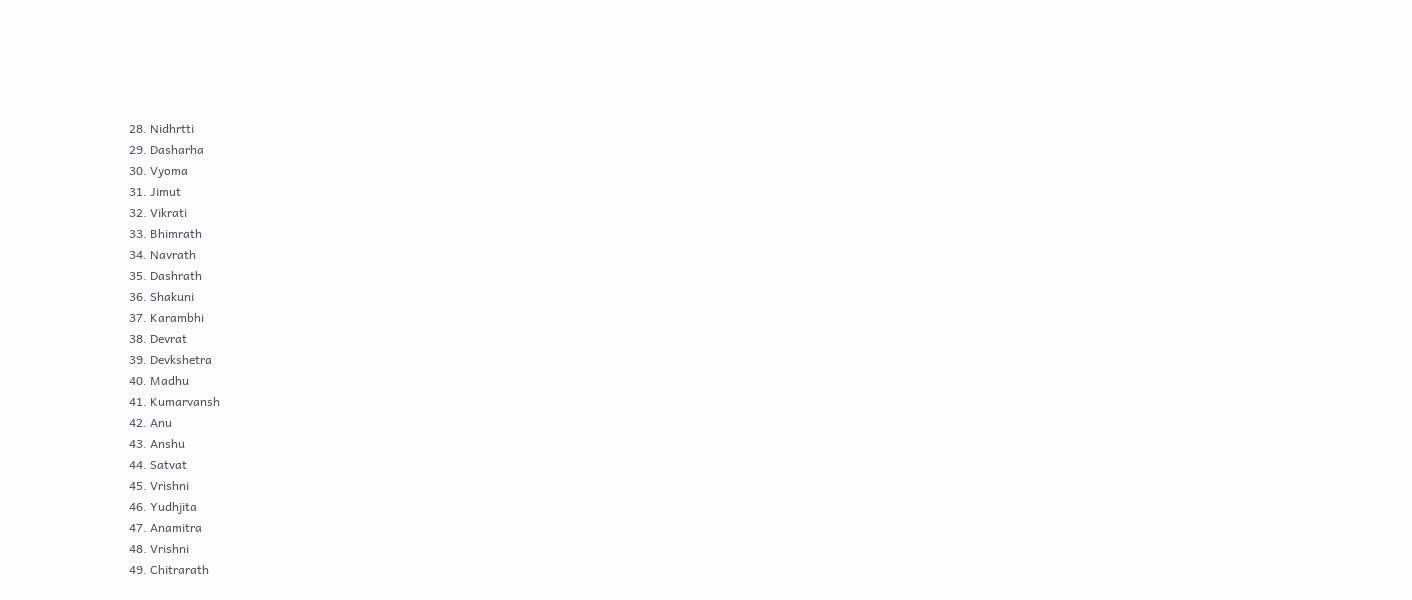28. Nidhrtti
29. Dasharha
30. Vyoma
31. Jimut
32. Vikrati
33. Bhimrath
34. Navrath
35. Dashrath
36. Shakuni
37. Karambhi
38. Devrat
39. Devkshetra
40. Madhu
41. Kumarvansh
42. Anu
43. Anshu
44. Satvat
45. Vrishni
46. Yudhjita
47. Anamitra
48. Vrishni
49. Chitrarath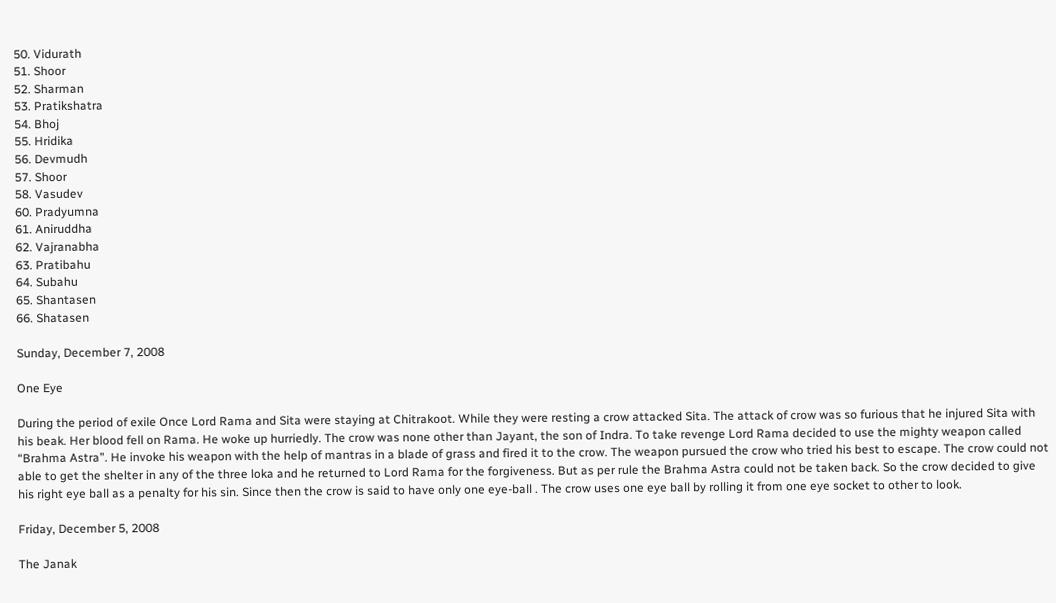50. Vidurath
51. Shoor
52. Sharman
53. Pratikshatra
54. Bhoj
55. Hridika
56. Devmudh
57. Shoor
58. Vasudev
60. Pradyumna
61. Aniruddha
62. Vajranabha
63. Pratibahu
64. Subahu
65. Shantasen
66. Shatasen

Sunday, December 7, 2008

One Eye

During the period of exile Once Lord Rama and Sita were staying at Chitrakoot. While they were resting a crow attacked Sita. The attack of crow was so furious that he injured Sita with his beak. Her blood fell on Rama. He woke up hurriedly. The crow was none other than Jayant, the son of Indra. To take revenge Lord Rama decided to use the mighty weapon called “Brahma Astra”. He invoke his weapon with the help of mantras in a blade of grass and fired it to the crow. The weapon pursued the crow who tried his best to escape. The crow could not able to get the shelter in any of the three loka and he returned to Lord Rama for the forgiveness. But as per rule the Brahma Astra could not be taken back. So the crow decided to give his right eye ball as a penalty for his sin. Since then the crow is said to have only one eye-ball . The crow uses one eye ball by rolling it from one eye socket to other to look.

Friday, December 5, 2008

The Janak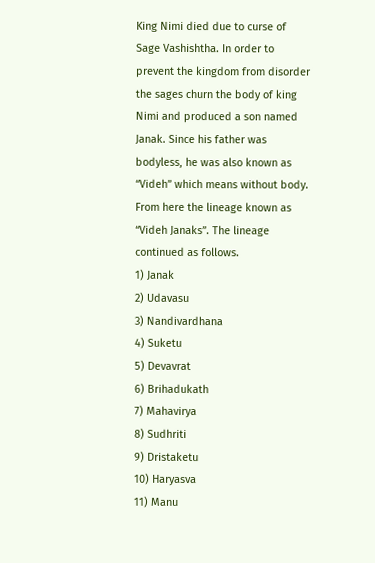King Nimi died due to curse of Sage Vashishtha. In order to prevent the kingdom from disorder the sages churn the body of king Nimi and produced a son named Janak. Since his father was bodyless, he was also known as “Videh” which means without body. From here the lineage known as “Videh Janaks”. The lineage continued as follows.
1) Janak
2) Udavasu
3) Nandivardhana
4) Suketu
5) Devavrat
6) Brihadukath
7) Mahavirya
8) Sudhriti
9) Dristaketu
10) Haryasva
11) Manu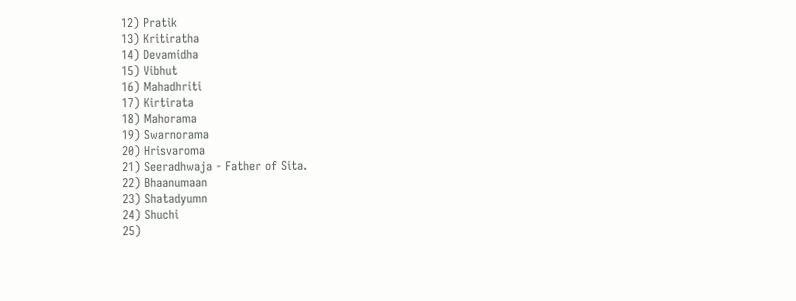12) Pratik
13) Kritiratha
14) Devamidha
15) Vibhut
16) Mahadhriti
17) Kirtirata
18) Mahorama
19) Swarnorama
20) Hrisvaroma
21) Seeradhwaja - Father of Sita.
22) Bhaanumaan
23) Shatadyumn
24) Shuchi
25)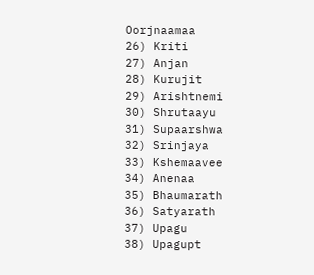Oorjnaamaa
26) Kriti
27) Anjan
28) Kurujit
29) Arishtnemi
30) Shrutaayu
31) Supaarshwa
32) Srinjaya
33) Kshemaavee
34) Anenaa
35) Bhaumarath
36) Satyarath
37) Upagu
38) Upagupt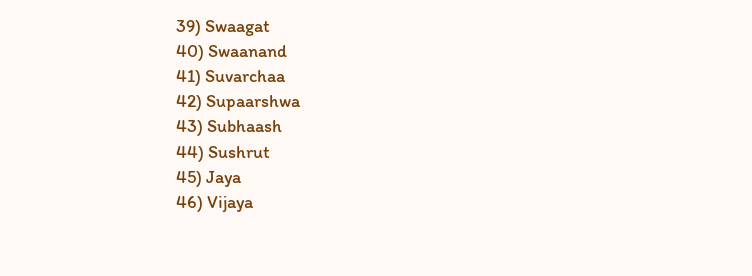39) Swaagat
40) Swaanand
41) Suvarchaa
42) Supaarshwa
43) Subhaash
44) Sushrut
45) Jaya
46) Vijaya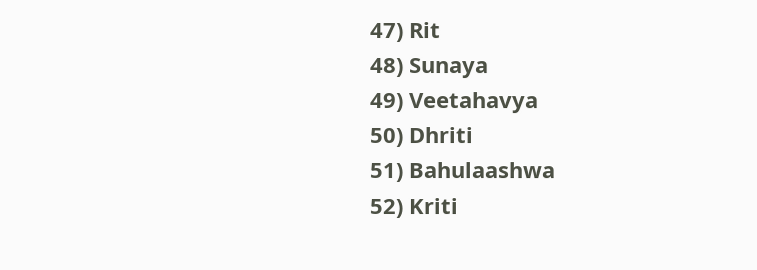47) Rit
48) Sunaya
49) Veetahavya
50) Dhriti
51) Bahulaashwa
52) Kriti